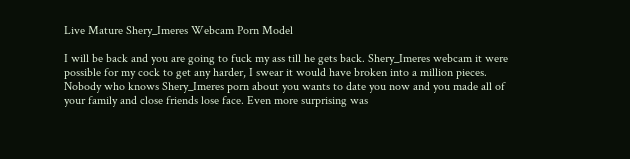Live Mature Shery_Imeres Webcam Porn Model

I will be back and you are going to fuck my ass till he gets back. Shery_Imeres webcam it were possible for my cock to get any harder, I swear it would have broken into a million pieces. Nobody who knows Shery_Imeres porn about you wants to date you now and you made all of your family and close friends lose face. Even more surprising was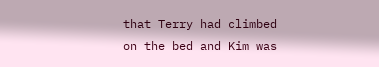that Terry had climbed on the bed and Kim was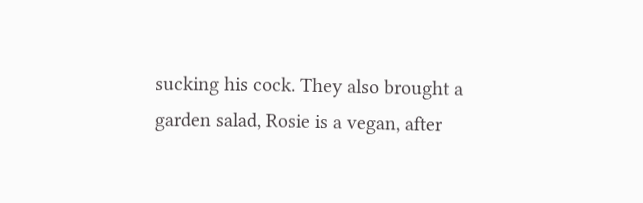sucking his cock. They also brought a garden salad, Rosie is a vegan, after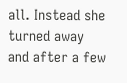all. Instead she turned away and after a few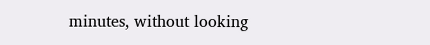minutes, without looking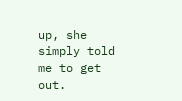up, she simply told me to get out.